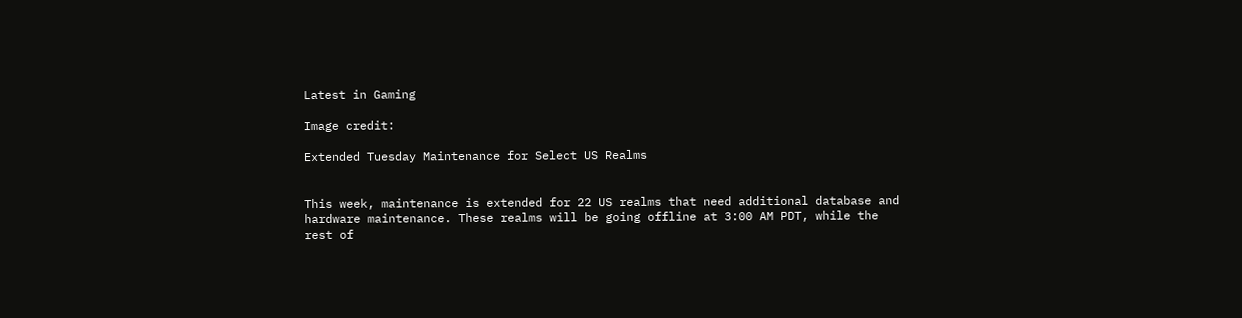Latest in Gaming

Image credit:

Extended Tuesday Maintenance for Select US Realms


This week, maintenance is extended for 22 US realms that need additional database and hardware maintenance. These realms will be going offline at 3:00 AM PDT, while the rest of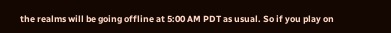the realms will be going offline at 5:00 AM PDT as usual. So if you play on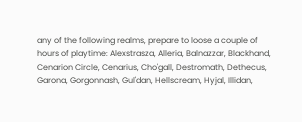any of the following realms, prepare to loose a couple of hours of playtime: Alexstrasza, Alleria, Balnazzar, Blackhand, Cenarion Circle, Cenarius, Cho'gall, Destromath, Dethecus, Garona, Gorgonnash, Gul'dan, Hellscream, Hyjal, Illidan,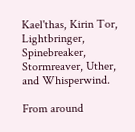Kael'thas, Kirin Tor, Lightbringer, Spinebreaker, Stormreaver, Uther, and Whisperwind.

From around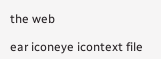the web

ear iconeye icontext file